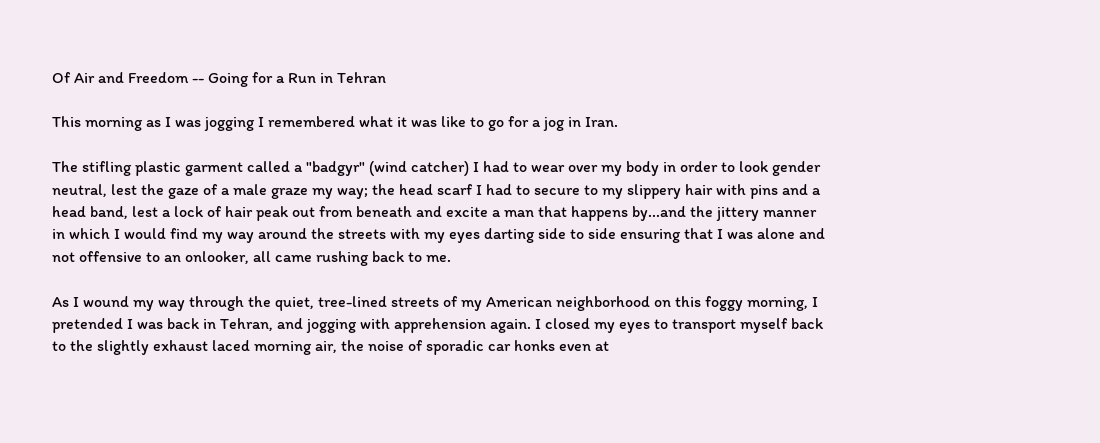Of Air and Freedom -- Going for a Run in Tehran

This morning as I was jogging I remembered what it was like to go for a jog in Iran.

The stifling plastic garment called a "badgyr" (wind catcher) I had to wear over my body in order to look gender neutral, lest the gaze of a male graze my way; the head scarf I had to secure to my slippery hair with pins and a head band, lest a lock of hair peak out from beneath and excite a man that happens by...and the jittery manner in which I would find my way around the streets with my eyes darting side to side ensuring that I was alone and not offensive to an onlooker, all came rushing back to me.

As I wound my way through the quiet, tree-lined streets of my American neighborhood on this foggy morning, I pretended I was back in Tehran, and jogging with apprehension again. I closed my eyes to transport myself back to the slightly exhaust laced morning air, the noise of sporadic car honks even at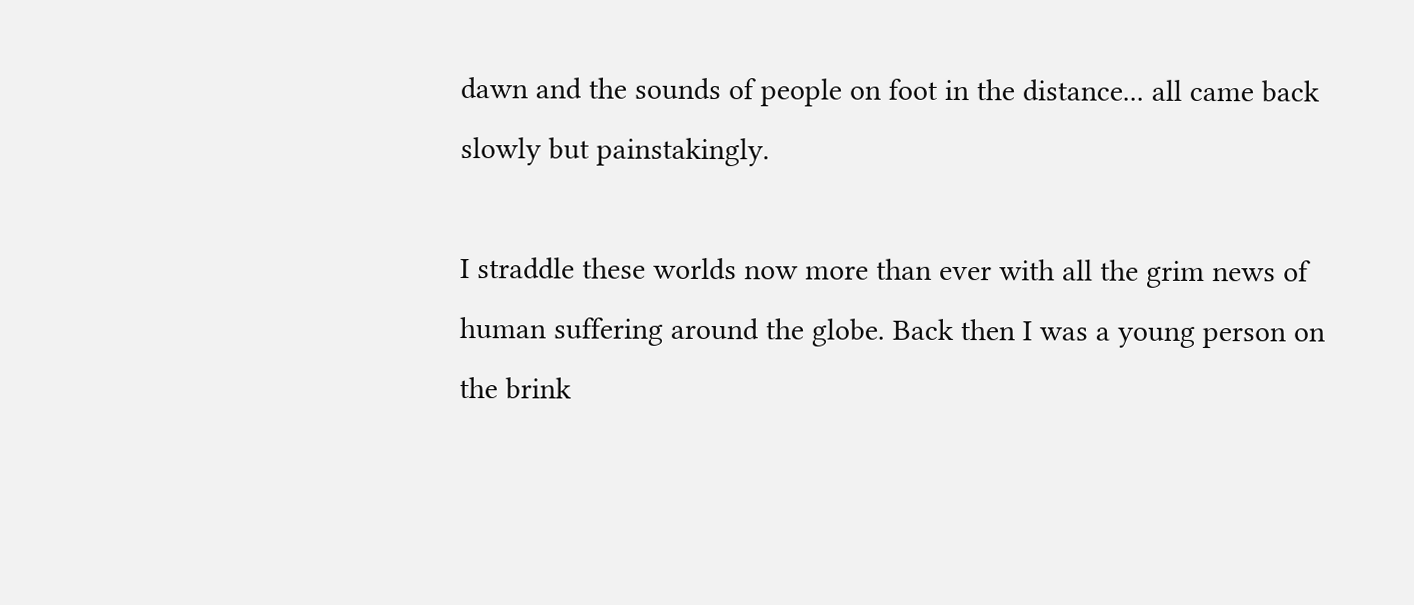dawn and the sounds of people on foot in the distance... all came back slowly but painstakingly.

I straddle these worlds now more than ever with all the grim news of human suffering around the globe. Back then I was a young person on the brink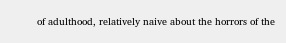of adulthood, relatively naive about the horrors of the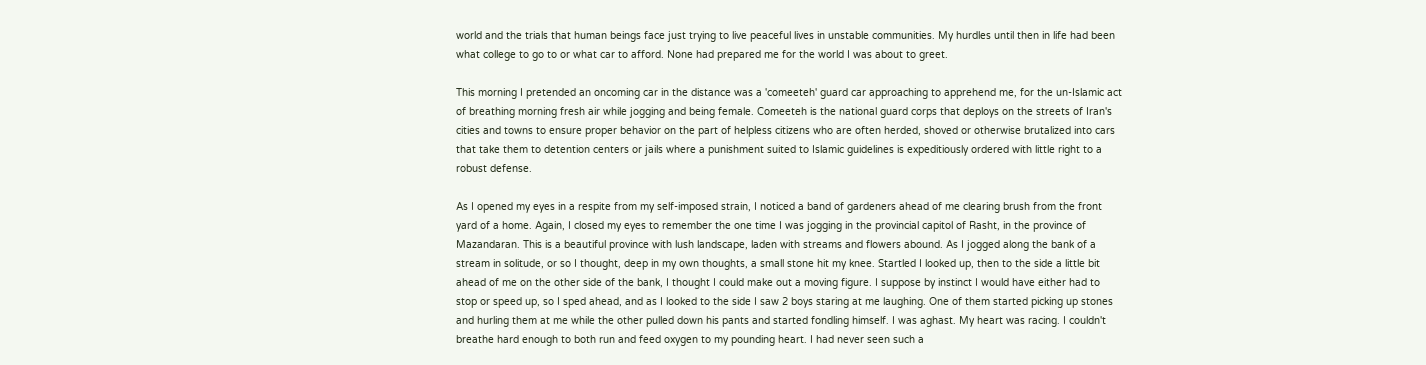world and the trials that human beings face just trying to live peaceful lives in unstable communities. My hurdles until then in life had been what college to go to or what car to afford. None had prepared me for the world I was about to greet.

This morning I pretended an oncoming car in the distance was a 'comeeteh' guard car approaching to apprehend me, for the un-Islamic act of breathing morning fresh air while jogging and being female. Comeeteh is the national guard corps that deploys on the streets of Iran's cities and towns to ensure proper behavior on the part of helpless citizens who are often herded, shoved or otherwise brutalized into cars that take them to detention centers or jails where a punishment suited to Islamic guidelines is expeditiously ordered with little right to a robust defense.

As I opened my eyes in a respite from my self-imposed strain, I noticed a band of gardeners ahead of me clearing brush from the front yard of a home. Again, I closed my eyes to remember the one time I was jogging in the provincial capitol of Rasht, in the province of Mazandaran. This is a beautiful province with lush landscape, laden with streams and flowers abound. As I jogged along the bank of a stream in solitude, or so I thought, deep in my own thoughts, a small stone hit my knee. Startled I looked up, then to the side a little bit ahead of me on the other side of the bank, I thought I could make out a moving figure. I suppose by instinct I would have either had to stop or speed up, so I sped ahead, and as I looked to the side I saw 2 boys staring at me laughing. One of them started picking up stones and hurling them at me while the other pulled down his pants and started fondling himself. I was aghast. My heart was racing. I couldn't breathe hard enough to both run and feed oxygen to my pounding heart. I had never seen such a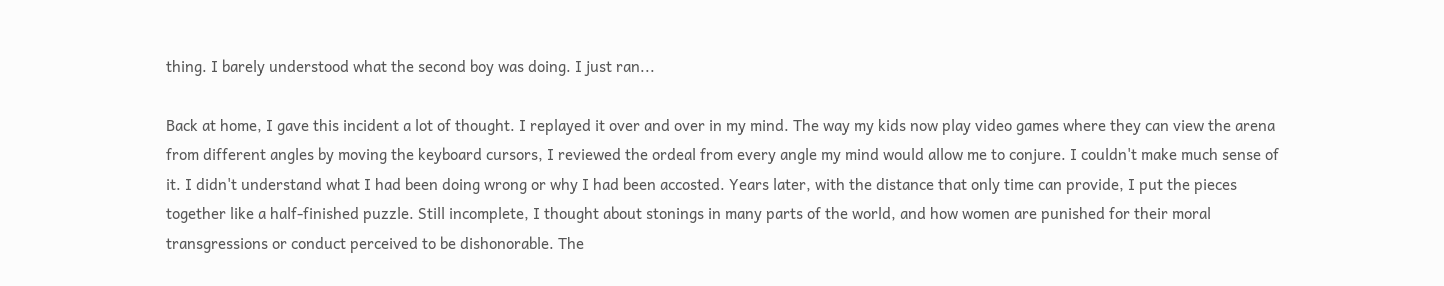thing. I barely understood what the second boy was doing. I just ran...

Back at home, I gave this incident a lot of thought. I replayed it over and over in my mind. The way my kids now play video games where they can view the arena from different angles by moving the keyboard cursors, I reviewed the ordeal from every angle my mind would allow me to conjure. I couldn't make much sense of it. I didn't understand what I had been doing wrong or why I had been accosted. Years later, with the distance that only time can provide, I put the pieces together like a half-finished puzzle. Still incomplete, I thought about stonings in many parts of the world, and how women are punished for their moral transgressions or conduct perceived to be dishonorable. The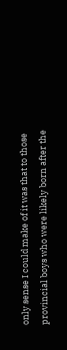only sense I could make of it was that to those provincial boys who were likely born after the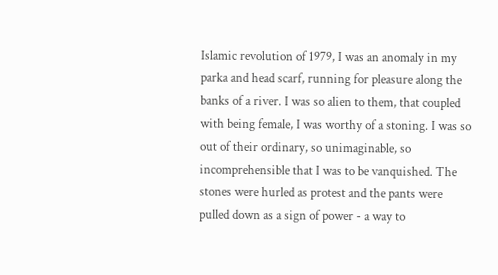Islamic revolution of 1979, I was an anomaly in my parka and head scarf, running for pleasure along the banks of a river. I was so alien to them, that coupled with being female, I was worthy of a stoning. I was so out of their ordinary, so unimaginable, so incomprehensible that I was to be vanquished. The stones were hurled as protest and the pants were pulled down as a sign of power - a way to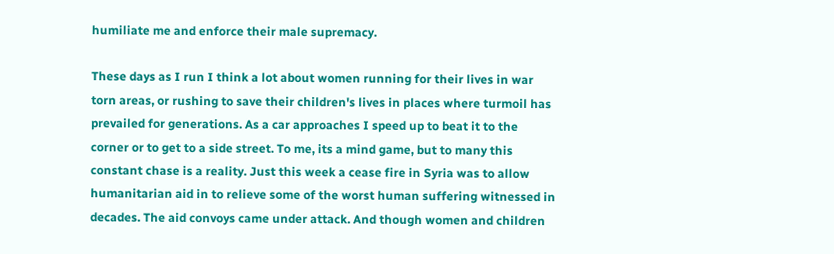humiliate me and enforce their male supremacy.

These days as I run I think a lot about women running for their lives in war torn areas, or rushing to save their children's lives in places where turmoil has prevailed for generations. As a car approaches I speed up to beat it to the corner or to get to a side street. To me, its a mind game, but to many this constant chase is a reality. Just this week a cease fire in Syria was to allow humanitarian aid in to relieve some of the worst human suffering witnessed in decades. The aid convoys came under attack. And though women and children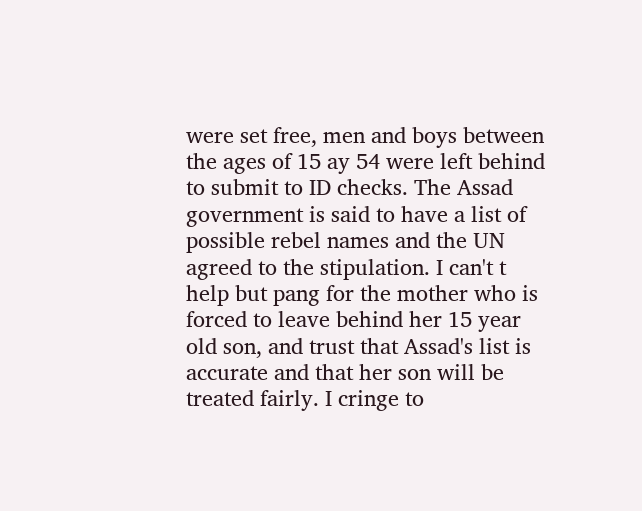were set free, men and boys between the ages of 15 ay 54 were left behind to submit to ID checks. The Assad government is said to have a list of possible rebel names and the UN agreed to the stipulation. I can't t help but pang for the mother who is forced to leave behind her 15 year old son, and trust that Assad's list is accurate and that her son will be treated fairly. I cringe to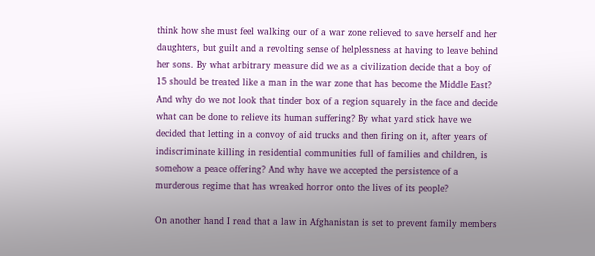think how she must feel walking our of a war zone relieved to save herself and her daughters, but guilt and a revolting sense of helplessness at having to leave behind her sons. By what arbitrary measure did we as a civilization decide that a boy of 15 should be treated like a man in the war zone that has become the Middle East? And why do we not look that tinder box of a region squarely in the face and decide what can be done to relieve its human suffering? By what yard stick have we decided that letting in a convoy of aid trucks and then firing on it, after years of indiscriminate killing in residential communities full of families and children, is somehow a peace offering? And why have we accepted the persistence of a murderous regime that has wreaked horror onto the lives of its people?

On another hand I read that a law in Afghanistan is set to prevent family members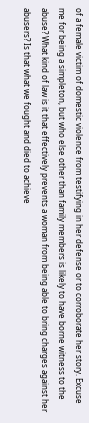of a female victim of domestic violence from testifying in her defense or to corroborate her story. Excuse me for being a simpleton, but who else other than family members is likely to have borne witness to the abuse? What kind of law is it that effectively prevents a woman from being able to bring charges against her abusers? Is that what we fought and died to achieve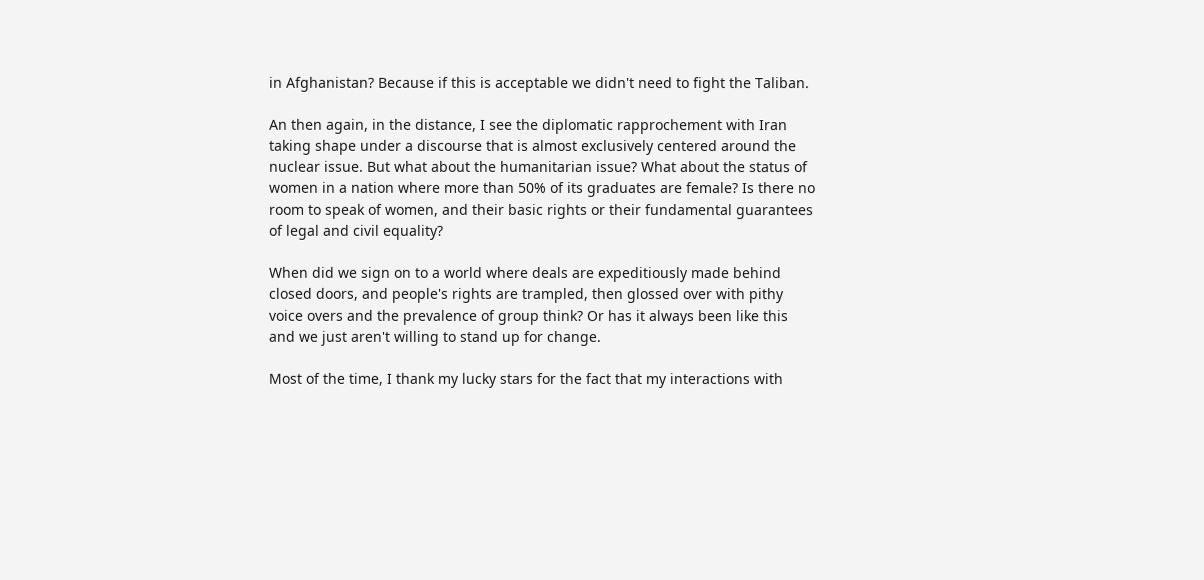in Afghanistan? Because if this is acceptable we didn't need to fight the Taliban.

An then again, in the distance, I see the diplomatic rapprochement with Iran taking shape under a discourse that is almost exclusively centered around the nuclear issue. But what about the humanitarian issue? What about the status of women in a nation where more than 50% of its graduates are female? Is there no room to speak of women, and their basic rights or their fundamental guarantees of legal and civil equality?

When did we sign on to a world where deals are expeditiously made behind closed doors, and people's rights are trampled, then glossed over with pithy voice overs and the prevalence of group think? Or has it always been like this and we just aren't willing to stand up for change.

Most of the time, I thank my lucky stars for the fact that my interactions with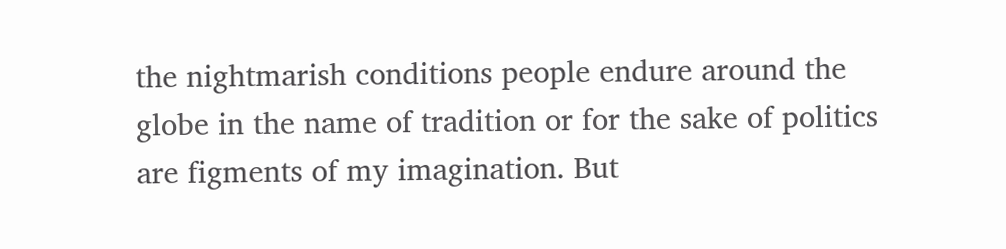the nightmarish conditions people endure around the globe in the name of tradition or for the sake of politics are figments of my imagination. But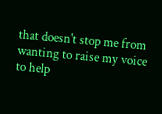that doesn't stop me from wanting to raise my voice to help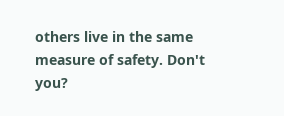others live in the same measure of safety. Don't you?